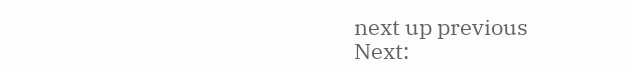next up previous
Next: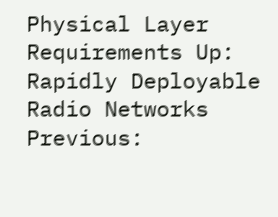Physical Layer Requirements Up: Rapidly Deployable Radio Networks Previous: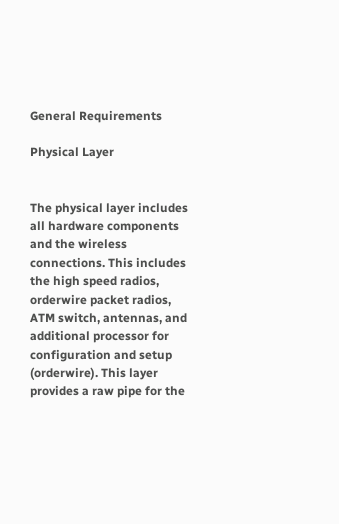General Requirements

Physical Layer


The physical layer includes all hardware components and the wireless connections. This includes the high speed radios, orderwire packet radios, ATM switch, antennas, and additional processor for configuration and setup (orderwire). This layer provides a raw pipe for the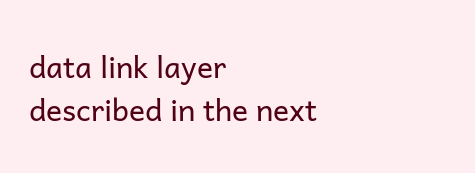data link layer described in the next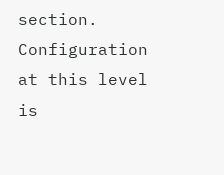section. Configuration at this level is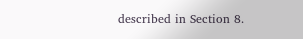described in Section 8.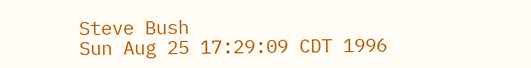Steve Bush
Sun Aug 25 17:29:09 CDT 1996